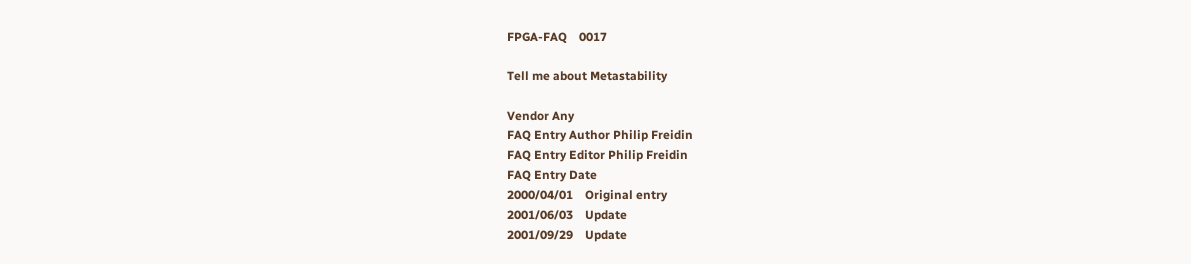FPGA-FAQ    0017

Tell me about Metastability

Vendor Any
FAQ Entry Author Philip Freidin
FAQ Entry Editor Philip Freidin
FAQ Entry Date
2000/04/01    Original entry
2001/06/03    Update
2001/09/29    Update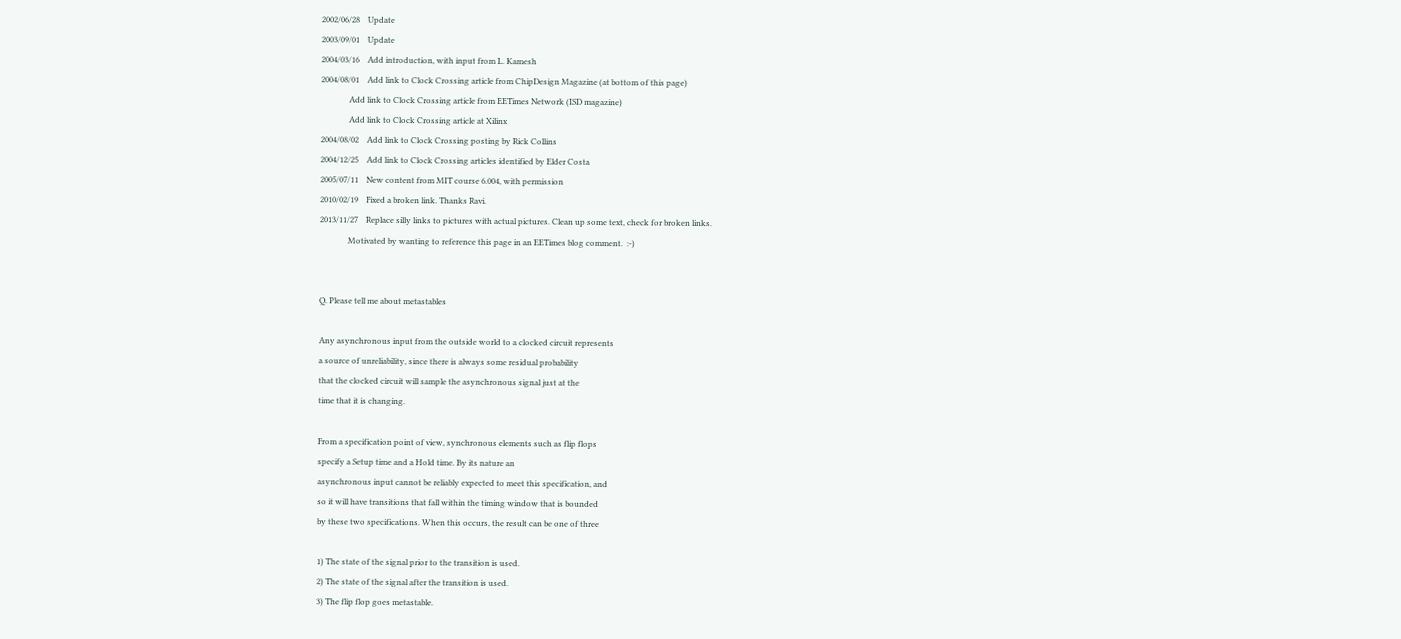2002/06/28    Update
2003/09/01    Update
2004/03/16    Add introduction, with input from L. Kamesh
2004/08/01    Add link to Clock Crossing article from ChipDesign Magazine (at bottom of this page)
              Add link to Clock Crossing article from EETimes Network (ISD magazine)
              Add link to Clock Crossing article at Xilinx
2004/08/02    Add link to Clock Crossing posting by Rick Collins
2004/12/25    Add link to Clock Crossing articles identified by Elder Costa
2005/07/11    New content from MIT course 6.004, with permission
2010/02/19    Fixed a broken link. Thanks Ravi.
2013/11/27    Replace silly links to pictures with actual pictures. Clean up some text, check for broken links.
              Motivated by wanting to reference this page in an EETimes blog comment.  :-)


Q. Please tell me about metastables

Any asynchronous input from the outside world to a clocked circuit represents
a source of unreliability, since there is always some residual probability
that the clocked circuit will sample the asynchronous signal just at the
time that it is changing.

From a specification point of view, synchronous elements such as flip flops
specify a Setup time and a Hold time. By its nature an
asynchronous input cannot be reliably expected to meet this specification, and
so it will have transitions that fall within the timing window that is bounded
by these two specifications. When this occurs, the result can be one of three

1) The state of the signal prior to the transition is used.
2) The state of the signal after the transition is used.
3) The flip flop goes metastable.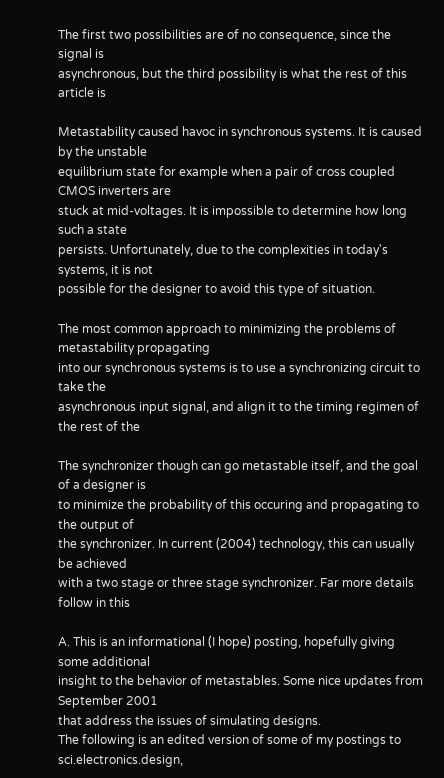The first two possibilities are of no consequence, since the signal is
asynchronous, but the third possibility is what the rest of this article is

Metastability caused havoc in synchronous systems. It is caused by the unstable
equilibrium state for example when a pair of cross coupled CMOS inverters are
stuck at mid-voltages. It is impossible to determine how long such a state
persists. Unfortunately, due to the complexities in today's systems, it is not
possible for the designer to avoid this type of situation.

The most common approach to minimizing the problems of metastability propagating
into our synchronous systems is to use a synchronizing circuit to take the
asynchronous input signal, and align it to the timing regimen of the rest of the

The synchronizer though can go metastable itself, and the goal of a designer is
to minimize the probability of this occuring and propagating to the output of
the synchronizer. In current (2004) technology, this can usually be achieved
with a two stage or three stage synchronizer. Far more details follow in this

A. This is an informational (I hope) posting, hopefully giving some additional
insight to the behavior of metastables. Some nice updates from September 2001
that address the issues of simulating designs.
The following is an edited version of some of my postings to
sci.electronics.design,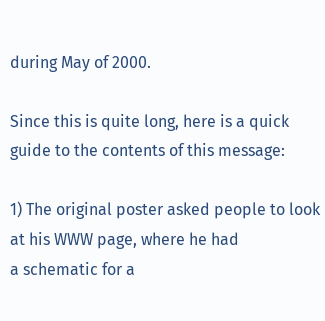during May of 2000.

Since this is quite long, here is a quick guide to the contents of this message:

1) The original poster asked people to look at his WWW page, where he had
a schematic for a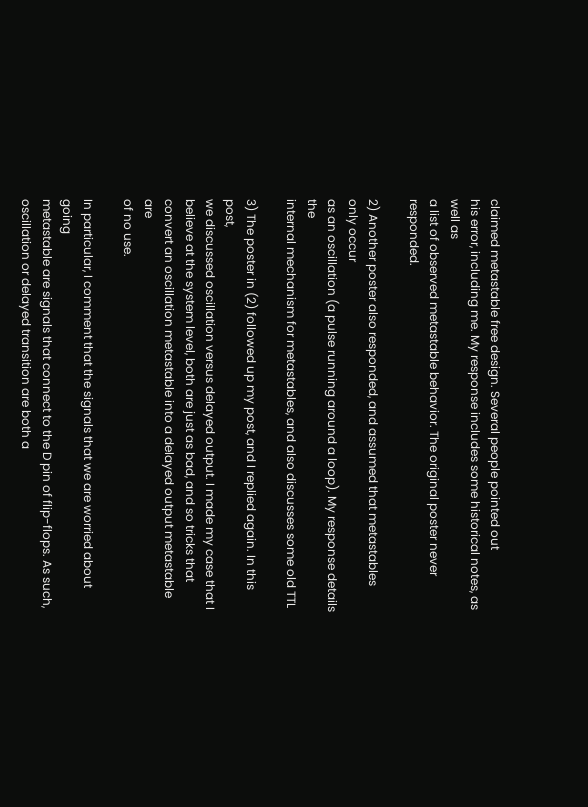claimed metastable free design. Several people pointed out
his error, including me. My response includes some historical notes, as well as
a list of observed metastable behavior. The original poster never responded.

2) Another poster also responded, and assumed that metastables only occur
as an oscillation (a pulse running around a loop). My response details the
internal mechanism for metastables, and also discusses some old TTL

3) The poster in (2) followed up my post, and I replied again. In this post,
we discussed oscillation versus delayed output. I made my case that I
believe at the system level, both are just as bad, and so tricks that
convert an oscillation metastable into a delayed output metastable are
of no use.

In particular, I comment that the signals that we are worried about going
metastable are signals that connect to the D pin of flip-flops. As such,
oscillation or delayed transition are both a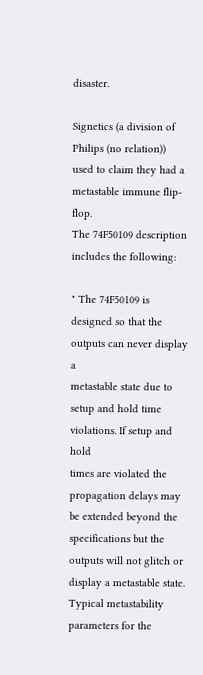disaster.

Signetics (a division of Philips (no relation))  used to claim they had a
metastable immune flip-flop.
The 74F50109 description includes the following:

" The 74F50109 is designed so that the outputs can never display a
metastable state due to setup and hold time violations. If setup and hold
times are violated the propagation delays may be extended beyond the
specifications but the outputs will not glitch or display a metastable state.
Typical metastability parameters for the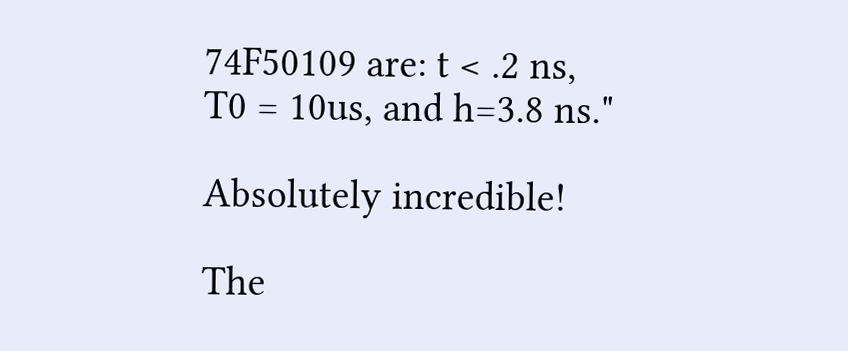74F50109 are: t < .2 ns,
T0 = 10us, and h=3.8 ns."

Absolutely incredible!

The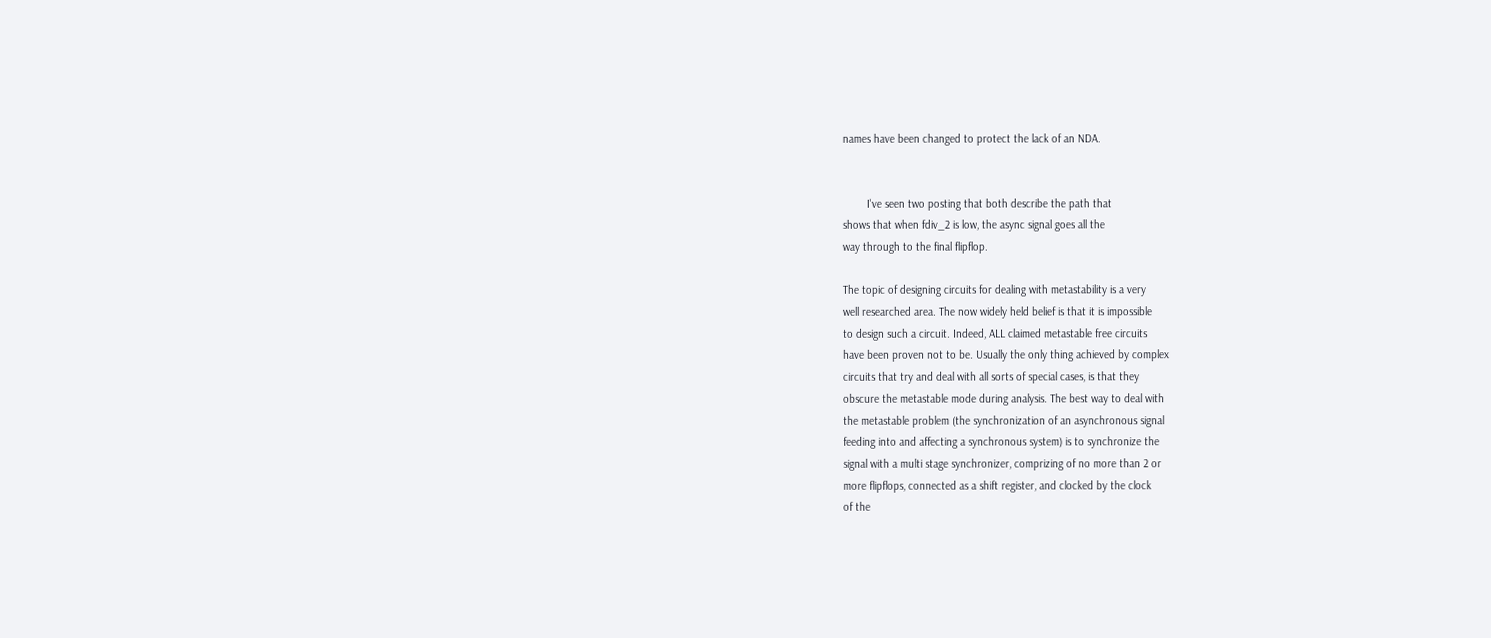names have been changed to protect the lack of an NDA.


        I've seen two posting that both describe the path that
shows that when fdiv_2 is low, the async signal goes all the
way through to the final flipflop.

The topic of designing circuits for dealing with metastability is a very
well researched area. The now widely held belief is that it is impossible
to design such a circuit. Indeed, ALL claimed metastable free circuits
have been proven not to be. Usually the only thing achieved by complex
circuits that try and deal with all sorts of special cases, is that they
obscure the metastable mode during analysis. The best way to deal with
the metastable problem (the synchronization of an asynchronous signal
feeding into and affecting a synchronous system) is to synchronize the
signal with a multi stage synchronizer, comprizing of no more than 2 or
more flipflops, connected as a shift register, and clocked by the clock
of the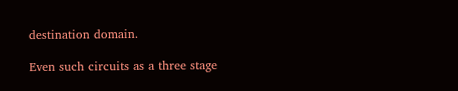destination domain.

Even such circuits as a three stage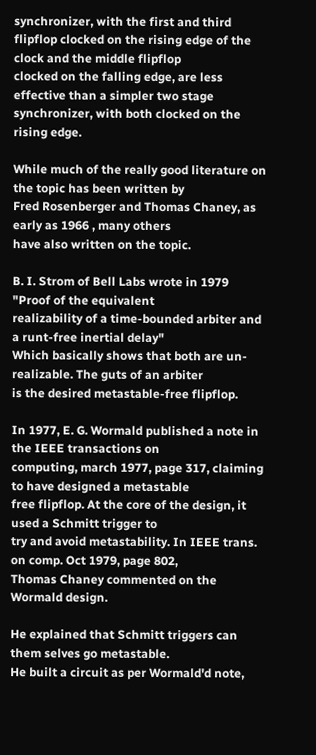synchronizer, with the first and third
flipflop clocked on the rising edge of the clock and the middle flipflop
clocked on the falling edge, are less effective than a simpler two stage
synchronizer, with both clocked on the rising edge.

While much of the really good literature on the topic has been written by
Fred Rosenberger and Thomas Chaney, as early as 1966 , many others
have also written on the topic.

B. I. Strom of Bell Labs wrote in 1979 "Proof of the equivalent
realizability of a time-bounded arbiter and a runt-free inertial delay"
Which basically shows that both are un-realizable. The guts of an arbiter
is the desired metastable-free flipflop.

In 1977, E. G. Wormald published a note in the IEEE transactions on
computing, march 1977, page 317, claiming to have designed a metastable
free flipflop. At the core of the design, it used a Schmitt trigger to
try and avoid metastability. In IEEE trans. on comp. Oct 1979, page 802,
Thomas Chaney commented on the Wormald design.

He explained that Schmitt triggers can them selves go metastable.
He built a circuit as per Wormald'd note,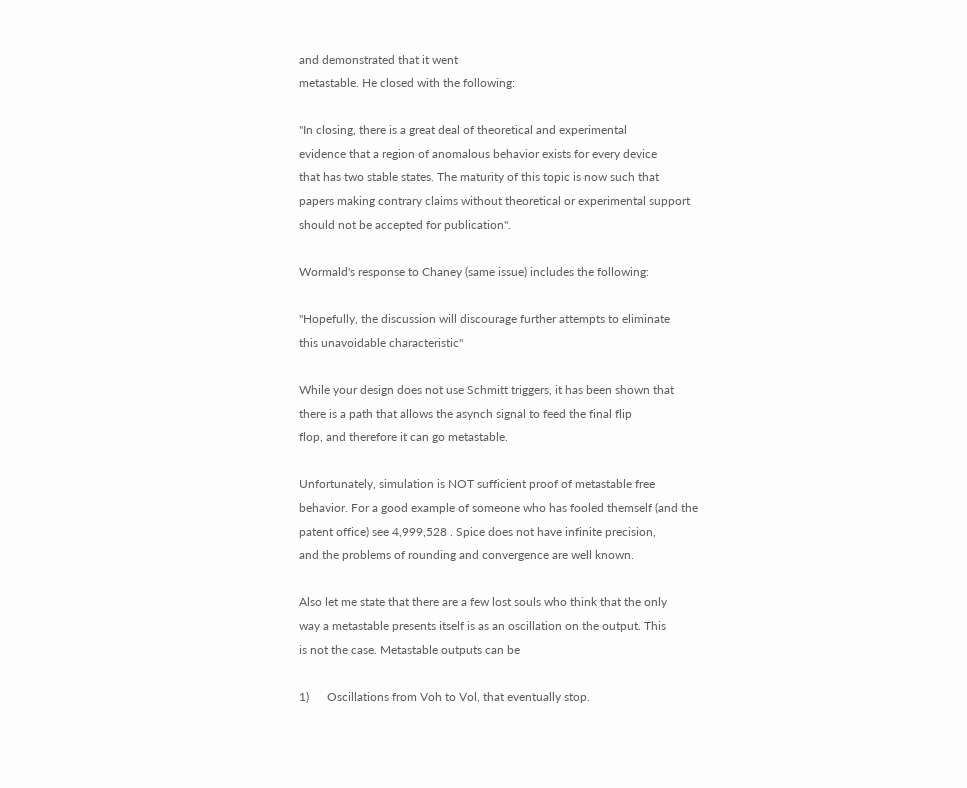and demonstrated that it went
metastable. He closed with the following:

"In closing, there is a great deal of theoretical and experimental
evidence that a region of anomalous behavior exists for every device
that has two stable states. The maturity of this topic is now such that
papers making contrary claims without theoretical or experimental support
should not be accepted for publication".

Wormald's response to Chaney (same issue) includes the following:

"Hopefully, the discussion will discourage further attempts to eliminate
this unavoidable characteristic"

While your design does not use Schmitt triggers, it has been shown that
there is a path that allows the asynch signal to feed the final flip
flop, and therefore it can go metastable.

Unfortunately, simulation is NOT sufficient proof of metastable free
behavior. For a good example of someone who has fooled themself (and the
patent office) see 4,999,528 . Spice does not have infinite precision,
and the problems of rounding and convergence are well known.

Also let me state that there are a few lost souls who think that the only
way a metastable presents itself is as an oscillation on the output. This
is not the case. Metastable outputs can be

1)      Oscillations from Voh to Vol, that eventually stop.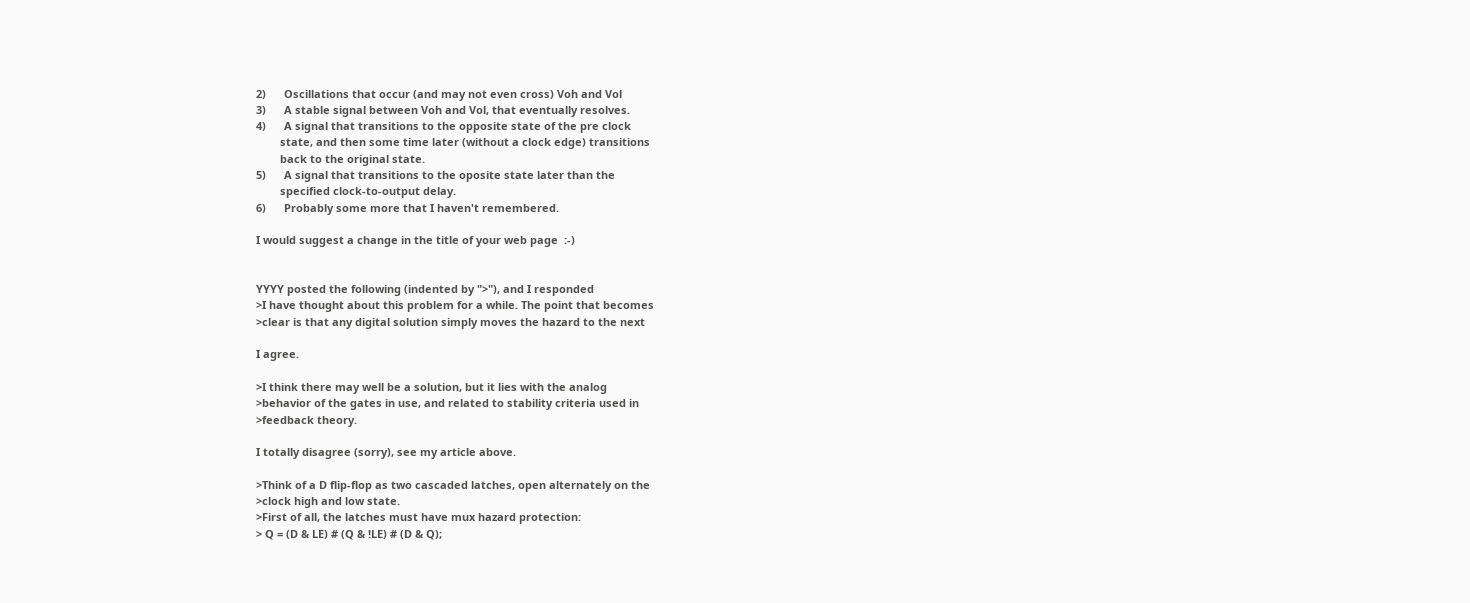2)      Oscillations that occur (and may not even cross) Voh and Vol
3)      A stable signal between Voh and Vol, that eventually resolves.
4)      A signal that transitions to the opposite state of the pre clock
        state, and then some time later (without a clock edge) transitions
        back to the original state.
5)      A signal that transitions to the oposite state later than the
        specified clock-to-output delay.
6)      Probably some more that I haven't remembered.

I would suggest a change in the title of your web page  :-)


YYYY posted the following (indented by ">"), and I responded
>I have thought about this problem for a while. The point that becomes
>clear is that any digital solution simply moves the hazard to the next

I agree.

>I think there may well be a solution, but it lies with the analog
>behavior of the gates in use, and related to stability criteria used in
>feedback theory.

I totally disagree (sorry), see my article above.

>Think of a D flip-flop as two cascaded latches, open alternately on the
>clock high and low state.
>First of all, the latches must have mux hazard protection:
> Q = (D & LE) # (Q & !LE) # (D & Q);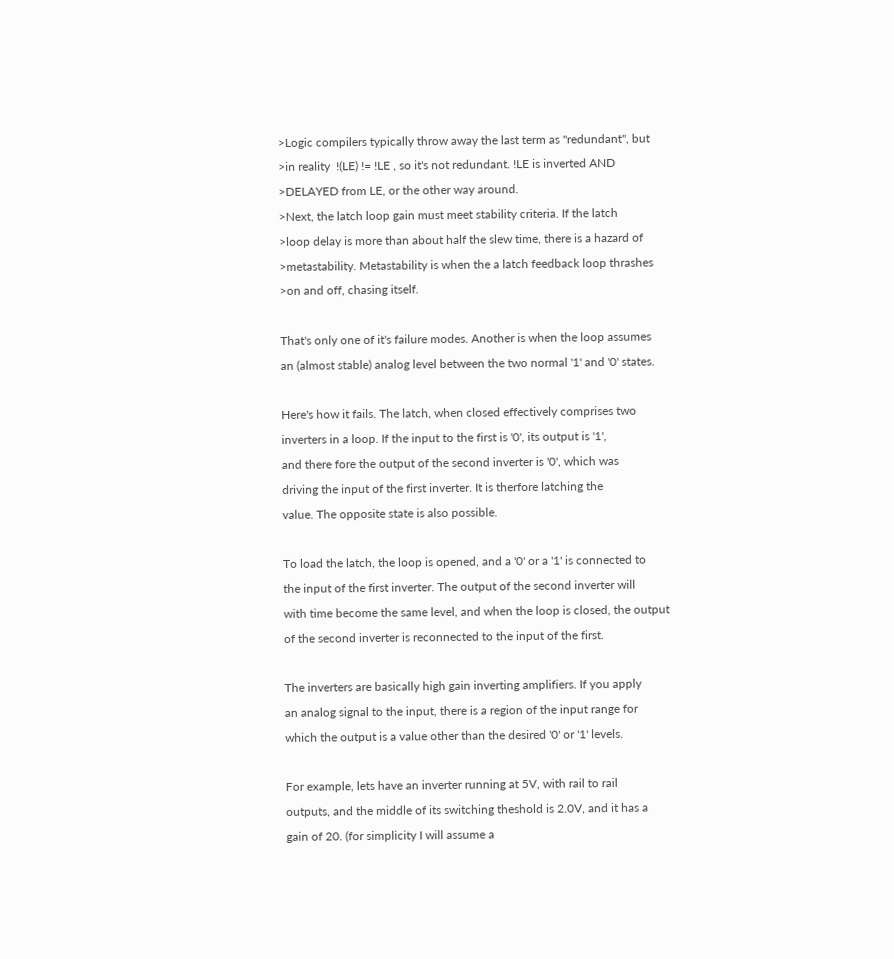>Logic compilers typically throw away the last term as "redundant", but
>in reality  !(LE) != !LE , so it's not redundant. !LE is inverted AND
>DELAYED from LE, or the other way around.
>Next, the latch loop gain must meet stability criteria. If the latch
>loop delay is more than about half the slew time, there is a hazard of
>metastability. Metastability is when the a latch feedback loop thrashes
>on and off, chasing itself.

That's only one of it's failure modes. Another is when the loop assumes
an (almost stable) analog level between the two normal '1' and '0' states.

Here's how it fails. The latch, when closed effectively comprises two
inverters in a loop. If the input to the first is '0', its output is '1',
and there fore the output of the second inverter is '0', which was
driving the input of the first inverter. It is therfore latching the
value. The opposite state is also possible.

To load the latch, the loop is opened, and a '0' or a '1' is connected to
the input of the first inverter. The output of the second inverter will
with time become the same level, and when the loop is closed, the output
of the second inverter is reconnected to the input of the first.

The inverters are basically high gain inverting amplifiers. If you apply
an analog signal to the input, there is a region of the input range for
which the output is a value other than the desired '0' or '1' levels.

For example, lets have an inverter running at 5V, with rail to rail
outputs, and the middle of its switching theshold is 2.0V, and it has a
gain of 20. (for simplicity I will assume a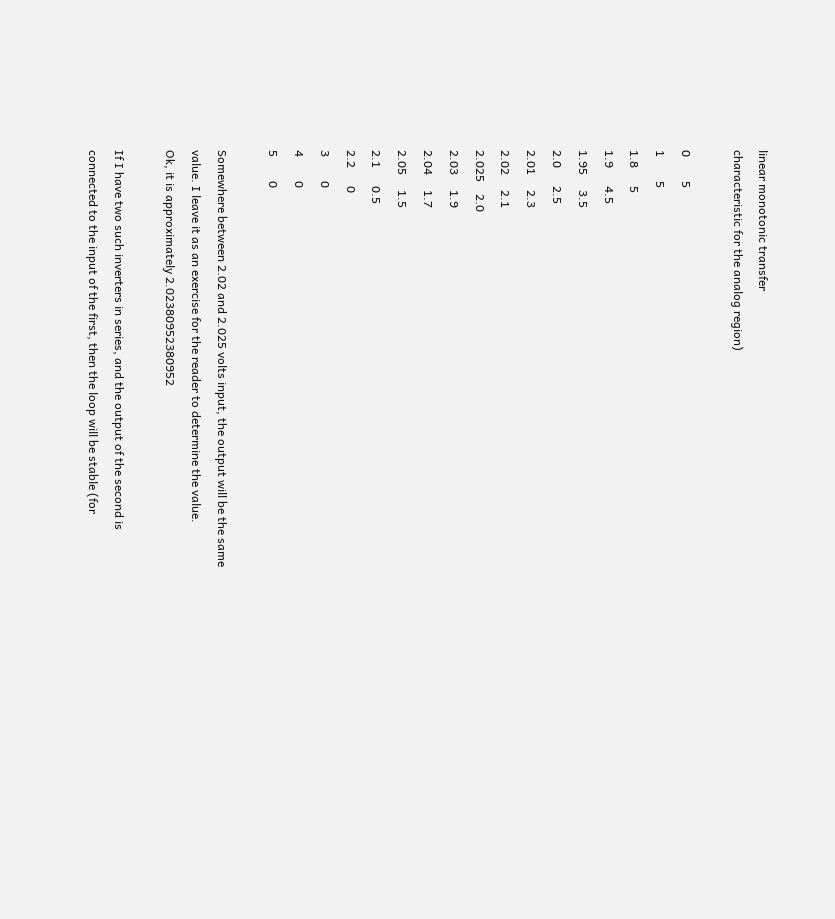linear monotonic transfer
characteristic for the analog region)

0        5
1        5
1.8      5
1.9      4.5
1.95     3.5
2.0      2.5
2.01     2.3
2.02     2.1
2.025    2.0
2.03     1.9
2.04     1.7
2.05     1.5
2.1      0.5
2.2      0
3        0
4        0
5        0

Somewhere between 2.02 and 2.025 volts input, the output will be the same
value. I leave it as an exercise for the reader to determine the value.
Ok, it is approximately 2.02380952380952

If I have two such inverters in series, and the output of the second is
connected to the input of the first, then the loop will be stable (for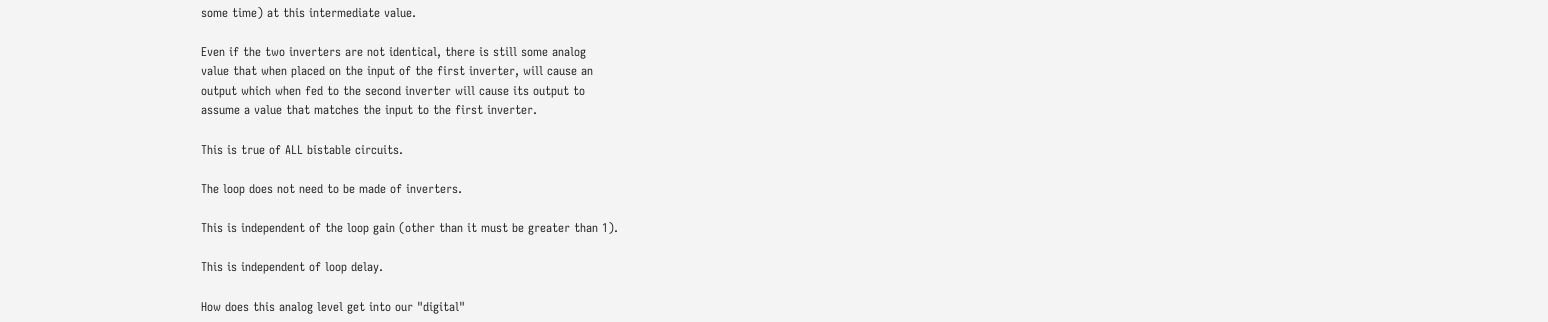some time) at this intermediate value.

Even if the two inverters are not identical, there is still some analog
value that when placed on the input of the first inverter, will cause an
output which when fed to the second inverter will cause its output to
assume a value that matches the input to the first inverter.

This is true of ALL bistable circuits.

The loop does not need to be made of inverters.

This is independent of the loop gain (other than it must be greater than 1).

This is independent of loop delay.

How does this analog level get into our "digital"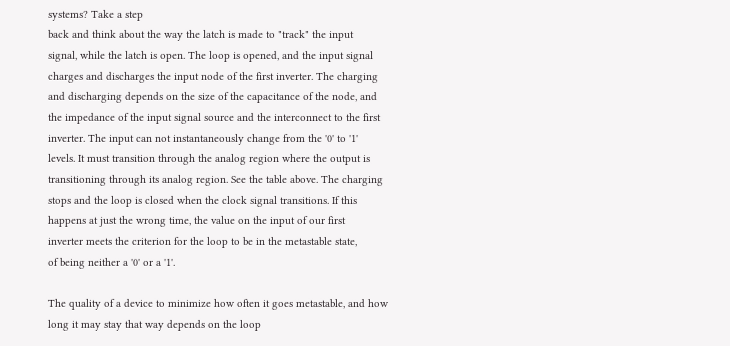systems? Take a step
back and think about the way the latch is made to "track" the input
signal, while the latch is open. The loop is opened, and the input signal
charges and discharges the input node of the first inverter. The charging
and discharging depends on the size of the capacitance of the node, and
the impedance of the input signal source and the interconnect to the first
inverter. The input can not instantaneously change from the '0' to '1'
levels. It must transition through the analog region where the output is
transitioning through its analog region. See the table above. The charging
stops and the loop is closed when the clock signal transitions. If this
happens at just the wrong time, the value on the input of our first
inverter meets the criterion for the loop to be in the metastable state,
of being neither a '0' or a '1'.

The quality of a device to minimize how often it goes metastable, and how
long it may stay that way depends on the loop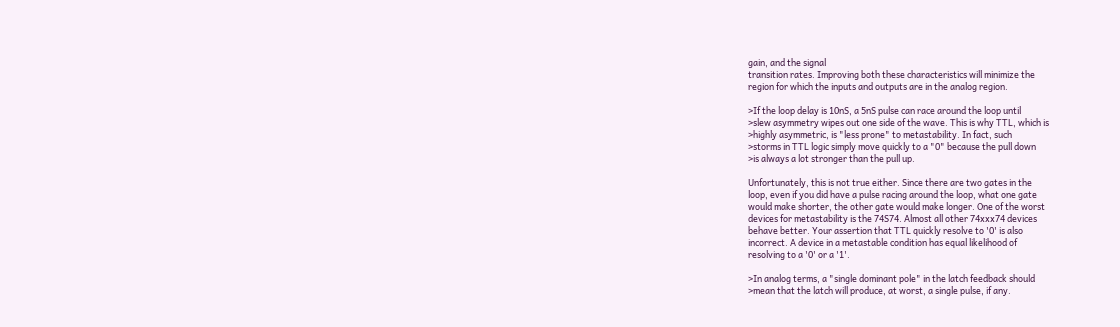gain, and the signal
transition rates. Improving both these characteristics will minimize the
region for which the inputs and outputs are in the analog region.

>If the loop delay is 10nS, a 5nS pulse can race around the loop until
>slew asymmetry wipes out one side of the wave. This is why TTL, which is
>highly asymmetric, is "less prone" to metastability. In fact, such
>storms in TTL logic simply move quickly to a "0" because the pull down
>is always a lot stronger than the pull up.

Unfortunately, this is not true either. Since there are two gates in the
loop, even if you did have a pulse racing around the loop, what one gate
would make shorter, the other gate would make longer. One of the worst
devices for metastability is the 74S74. Almost all other 74xxx74 devices
behave better. Your assertion that TTL quickly resolve to '0' is also
incorrect. A device in a metastable condition has equal likelihood of
resolving to a '0' or a '1'.

>In analog terms, a "single dominant pole" in the latch feedback should
>mean that the latch will produce, at worst, a single pulse, if any.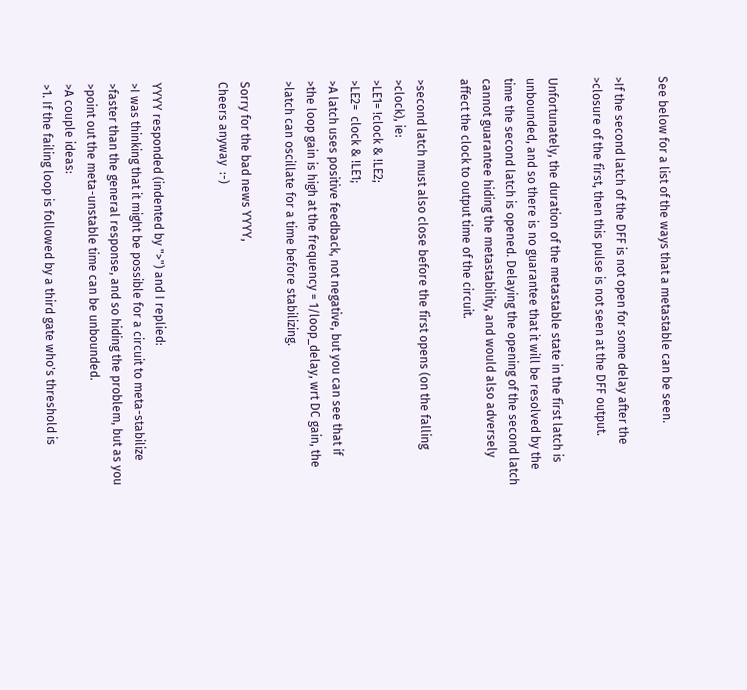See below for a list of the ways that a metastable can be seen.

>If the second latch of the DFF is not open for some delay after the
>closure of the first, then this pulse is not seen at the DFF output.

Unfortunately, the duration of the metastable state in the first latch is
unbounded, and so there is no guarantee that it will be resolved by the
time the second latch is opened. Delaying the opening of the second latch
cannot guarantee hiding the metastability, and would also adversely
affect the clock to output time of the circuit.

>second latch must also close before the first opens (on the falling
>clock), ie:
>LE1= !clock & !LE2;
>LE2=  clock & !LE1;
>A latch uses positive feedback, not negative, but you can see that if
>the loop gain is high at the frequency = 1/loop_delay, wrt DC gain, the
>latch can oscillate for a time before stabilizing.

Sorry for the bad news YYYY,
Cheers anyway  :-)


YYYY responded (indented by ">") and I replied:
>I was thinking that it might be possible for a circuit to meta-stabilize
>faster than the general response, and so hiding the problem, but as you
>point out the meta-unstable time can be unbounded.
>A couple ideas:
>1. If the failing loop is followed by a third gate who's threshold is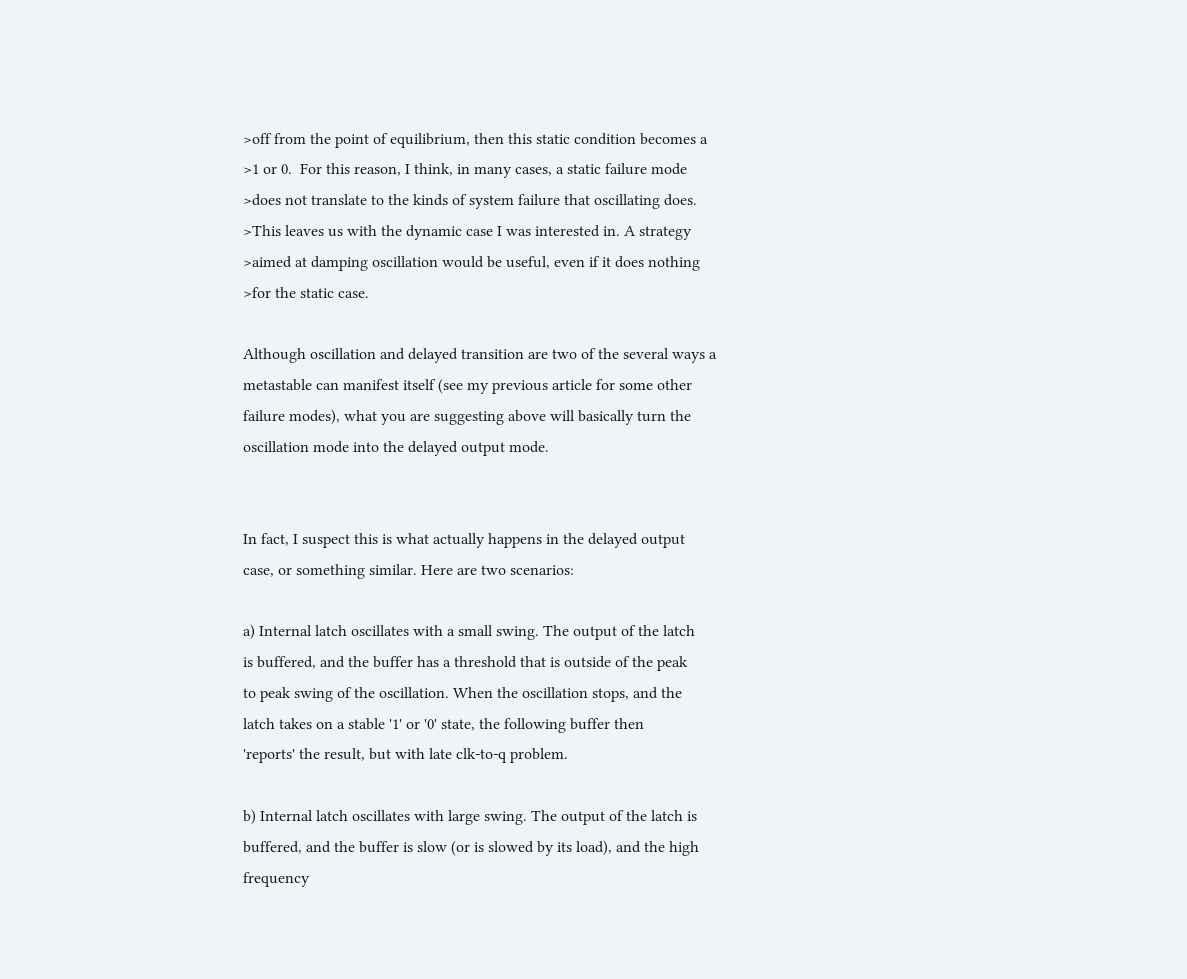>off from the point of equilibrium, then this static condition becomes a
>1 or 0.  For this reason, I think, in many cases, a static failure mode
>does not translate to the kinds of system failure that oscillating does.
>This leaves us with the dynamic case I was interested in. A strategy
>aimed at damping oscillation would be useful, even if it does nothing
>for the static case.

Although oscillation and delayed transition are two of the several ways a
metastable can manifest itself (see my previous article for some other
failure modes), what you are suggesting above will basically turn the
oscillation mode into the delayed output mode.


In fact, I suspect this is what actually happens in the delayed output
case, or something similar. Here are two scenarios:

a) Internal latch oscillates with a small swing. The output of the latch
is buffered, and the buffer has a threshold that is outside of the peak
to peak swing of the oscillation. When the oscillation stops, and the
latch takes on a stable '1' or '0' state, the following buffer then
'reports' the result, but with late clk-to-q problem.

b) Internal latch oscillates with large swing. The output of the latch is
buffered, and the buffer is slow (or is slowed by its load), and the high
frequency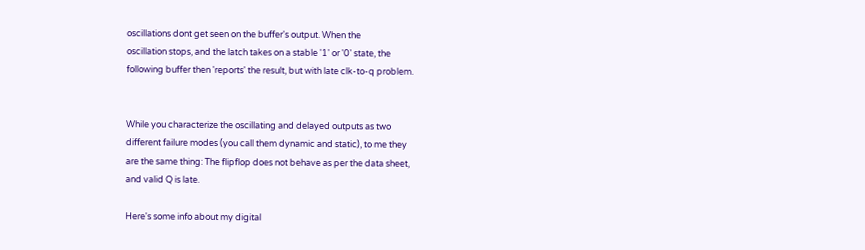oscillations dont get seen on the buffer's output. When the
oscillation stops, and the latch takes on a stable '1' or '0' state, the
following buffer then 'reports' the result, but with late clk-to-q problem.


While you characterize the oscillating and delayed outputs as two
different failure modes (you call them dynamic and static), to me they
are the same thing: The flipflop does not behave as per the data sheet,
and valid Q is late.

Here's some info about my digital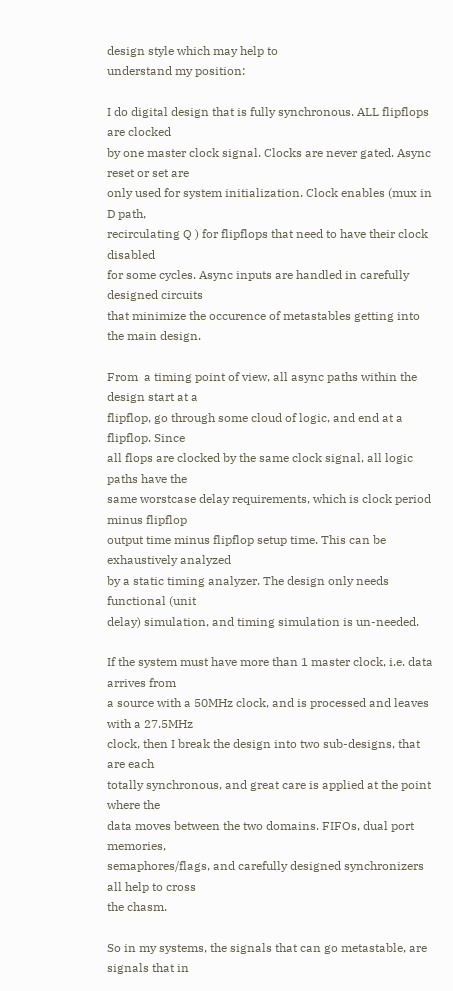design style which may help to
understand my position:

I do digital design that is fully synchronous. ALL flipflops are clocked
by one master clock signal. Clocks are never gated. Async reset or set are
only used for system initialization. Clock enables (mux in D path,
recirculating Q ) for flipflops that need to have their clock disabled
for some cycles. Async inputs are handled in carefully designed circuits
that minimize the occurence of metastables getting into the main design.

From  a timing point of view, all async paths within the design start at a
flipflop, go through some cloud of logic, and end at a flipflop. Since
all flops are clocked by the same clock signal, all logic paths have the
same worstcase delay requirements, which is clock period minus flipflop
output time minus flipflop setup time. This can be exhaustively analyzed
by a static timing analyzer. The design only needs functional (unit
delay) simulation, and timing simulation is un-needed.

If the system must have more than 1 master clock, i.e. data arrives from
a source with a 50MHz clock, and is processed and leaves with a 27.5MHz
clock, then I break the design into two sub-designs, that are each
totally synchronous, and great care is applied at the point where the
data moves between the two domains. FIFOs, dual port memories,
semaphores/flags, and carefully designed synchronizers all help to cross
the chasm.

So in my systems, the signals that can go metastable, are signals that in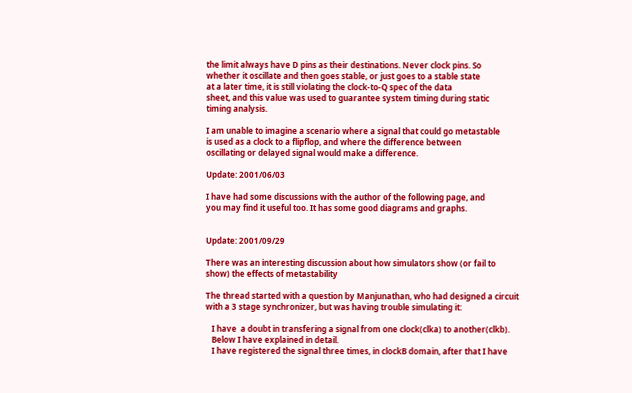the limit always have D pins as their destinations. Never clock pins. So
whether it oscillate and then goes stable, or just goes to a stable state
at a later time, it is still violating the clock-to-Q spec of the data
sheet, and this value was used to guarantee system timing during static
timing analysis.

I am unable to imagine a scenario where a signal that could go metastable
is used as a clock to a flipflop, and where the difference between
oscillating or delayed signal would make a difference.

Update: 2001/06/03

I have had some discussions with the author of the following page, and
you may find it useful too. It has some good diagrams and graphs.


Update: 2001/09/29

There was an interesting discussion about how simulators show (or fail to
show) the effects of metastability

The thread started with a question by Manjunathan, who had designed a circuit
with a 3 stage synchronizer, but was having trouble simulating it:

   I have  a doubt in transfering a signal from one clock(clka) to another(clkb).
   Below I have explained in detail.
   I have registered the signal three times, in clockB domain, after that I have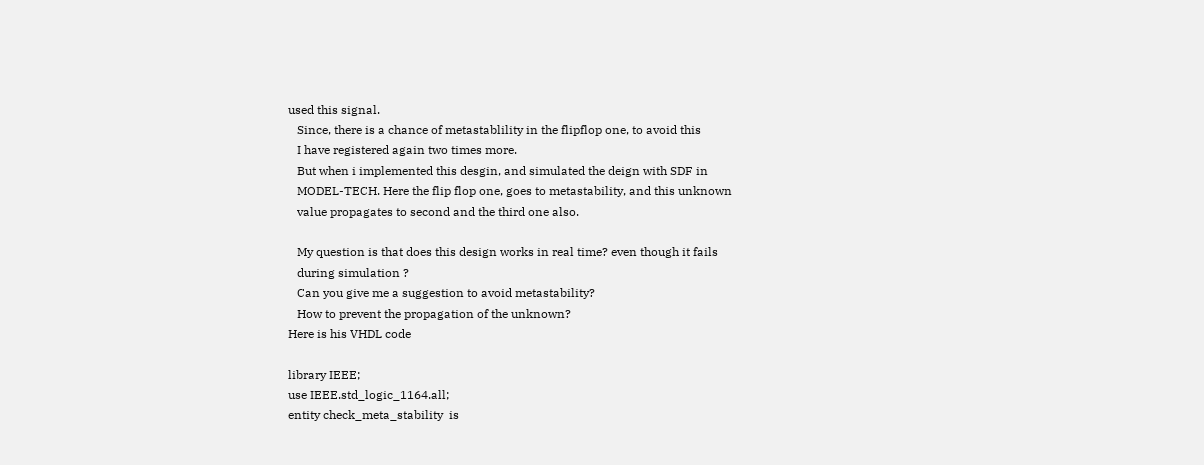used this signal.
   Since, there is a chance of metastablility in the flipflop one, to avoid this
   I have registered again two times more.
   But when i implemented this desgin, and simulated the deign with SDF in
   MODEL-TECH. Here the flip flop one, goes to metastability, and this unknown
   value propagates to second and the third one also.

   My question is that does this design works in real time? even though it fails
   during simulation ?
   Can you give me a suggestion to avoid metastability?
   How to prevent the propagation of the unknown?
Here is his VHDL code

library IEEE;
use IEEE.std_logic_1164.all;
entity check_meta_stability  is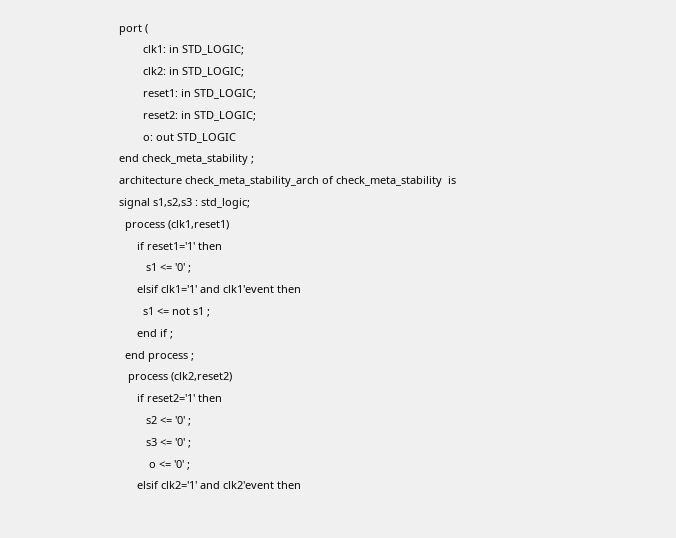port (
        clk1: in STD_LOGIC;
        clk2: in STD_LOGIC;
        reset1: in STD_LOGIC;
        reset2: in STD_LOGIC;
        o: out STD_LOGIC
end check_meta_stability ;
architecture check_meta_stability_arch of check_meta_stability  is
signal s1,s2,s3 : std_logic;
  process (clk1,reset1)
      if reset1='1' then
         s1 <= '0' ;
      elsif clk1='1' and clk1'event then
        s1 <= not s1 ;
      end if ;
  end process ;
   process (clk2,reset2)
      if reset2='1' then
         s2 <= '0' ;
         s3 <= '0' ;
          o <= '0' ;
      elsif clk2='1' and clk2'event then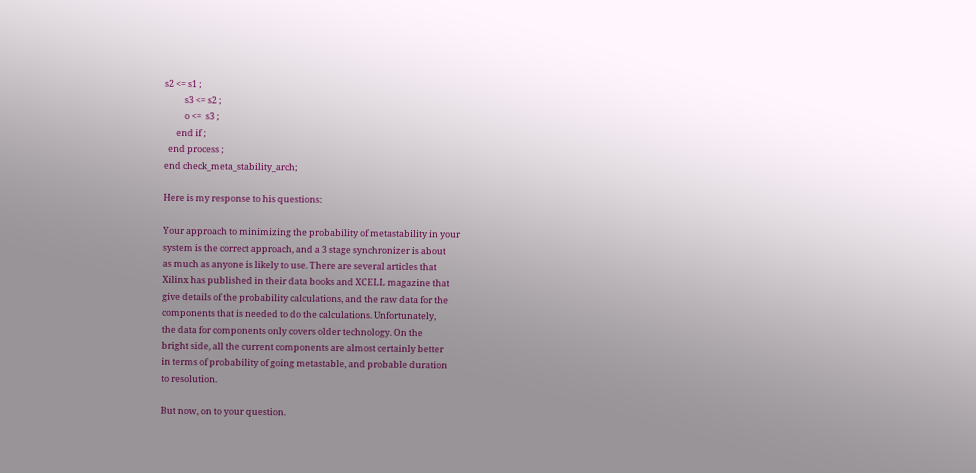s2 <= s1 ;
          s3 <= s2 ;
          o <=  s3 ;
      end if ;
  end process ;
end check_meta_stability_arch;

Here is my response to his questions:

Your approach to minimizing the probability of metastability in your
system is the correct approach, and a 3 stage synchronizer is about
as much as anyone is likely to use. There are several articles that
Xilinx has published in their data books and XCELL magazine that
give details of the probability calculations, and the raw data for the
components that is needed to do the calculations. Unfortunately,
the data for components only covers older technology. On the
bright side, all the current components are almost certainly better
in terms of probability of going metastable, and probable duration
to resolution.

But now, on to your question.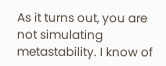As it turns out, you are not simulating metastability. I know of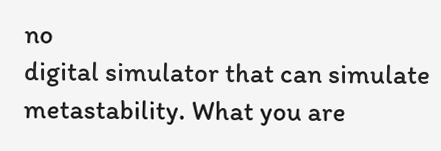no
digital simulator that can simulate metastability. What you are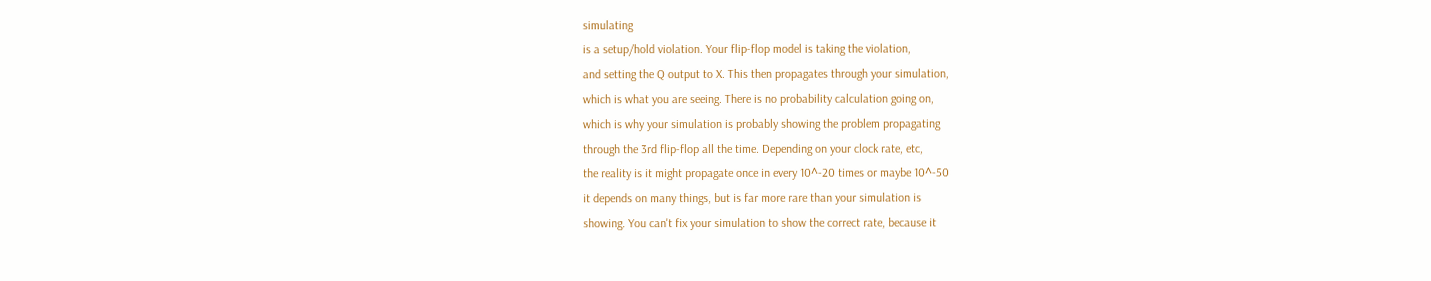simulating
is a setup/hold violation. Your flip-flop model is taking the violation,
and setting the Q output to X. This then propagates through your simulation,
which is what you are seeing. There is no probability calculation going on,
which is why your simulation is probably showing the problem propagating
through the 3rd flip-flop all the time. Depending on your clock rate, etc,
the reality is it might propagate once in every 10^-20 times or maybe 10^-50
it depends on many things, but is far more rare than your simulation is
showing. You can't fix your simulation to show the correct rate, because it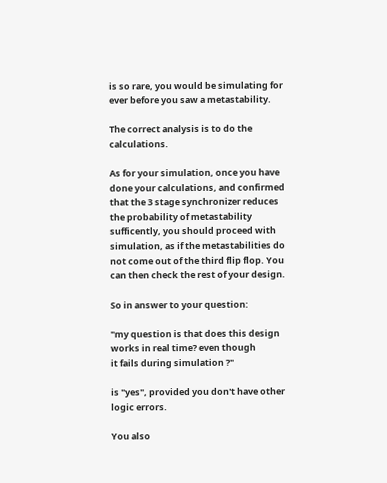is so rare, you would be simulating for ever before you saw a metastability.

The correct analysis is to do the calculations.

As for your simulation, once you have done your calculations, and confirmed
that the 3 stage synchronizer reduces the probability of metastability
sufficently, you should proceed with simulation, as if the metastabilities do
not come out of the third flip flop. You can then check the rest of your design.

So in answer to your question:

"my question is that does this design works in real time? even though
it fails during simulation ?"

is "yes", provided you don't have other logic errors.

You also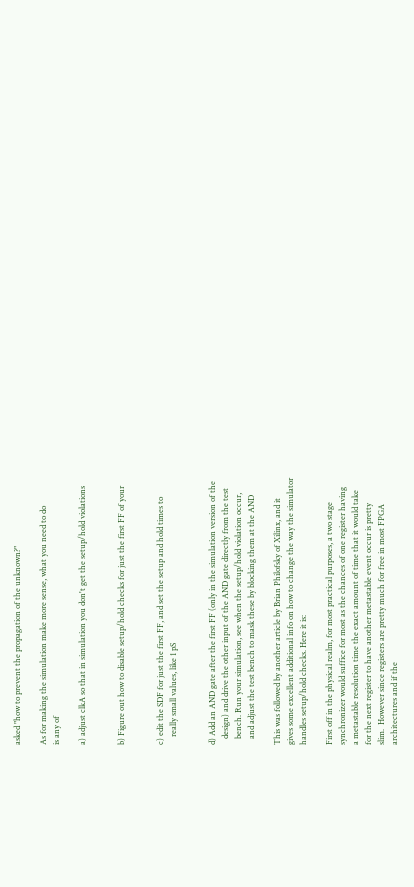asked "how to prevent the propagation of the unknown?"

As for making the simulation make more sense, what you need to do
is any of

a) adjust clkA so that in simulation you don't get the setup/hold violations


b) Figure out how to disable setup/hold checks for just the first FF of your


c) edit the SDF for just the first FF, and set the setup and hold times to
    really small values, like 1 pS


d) Add an AND gate after the first FF (only in the simulation version of the
   design) and drive the other input of the AND gate directly from the test
   bench. Run your simulation, see when the setup/hold violation occur,
   and adjust the test bench to mask these by blocking them at the AND

This was followed by another article by Brian Philofsky of Xilinx, and it
gives some excellent additional info on how to change the way the simulator
handles setup/hold checks. Here it is:

First off in the physical realm, for most practical purposes, a two stage
synchronizer would suffice for most as the chances of one register having
a metastable resolution time the exact amount of time that it would take
for the next register to have another metastable event occur is pretty
slim.  However since registers are pretty much for free in most FPGA
architectures and if the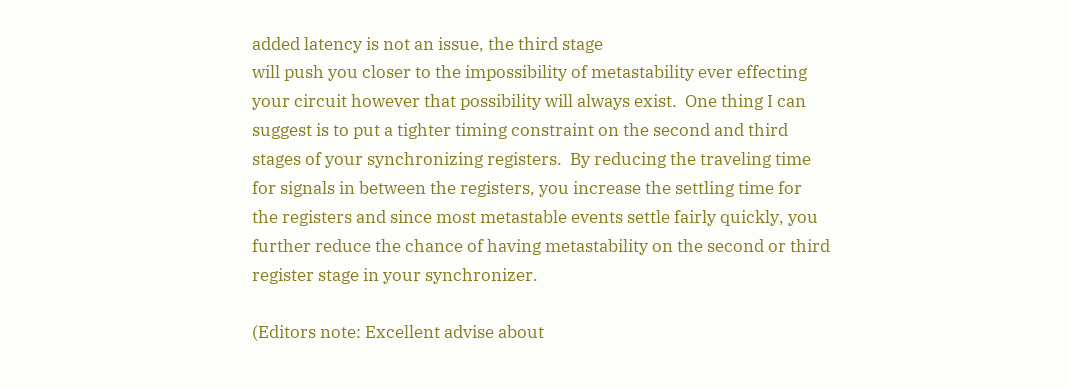added latency is not an issue, the third stage
will push you closer to the impossibility of metastability ever effecting
your circuit however that possibility will always exist.  One thing I can
suggest is to put a tighter timing constraint on the second and third
stages of your synchronizing registers.  By reducing the traveling time
for signals in between the registers, you increase the settling time for
the registers and since most metastable events settle fairly quickly, you
further reduce the chance of having metastability on the second or third
register stage in your synchronizer.

(Editors note: Excellent advise about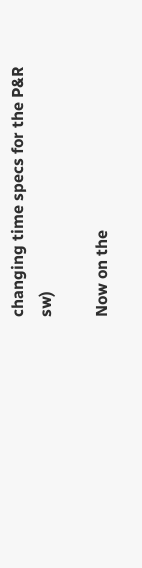changing time specs for the P&R sw)

Now on the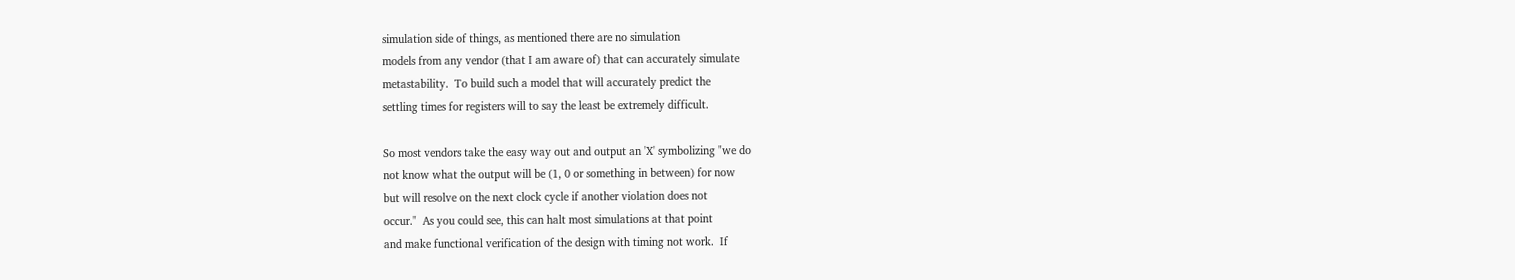simulation side of things, as mentioned there are no simulation
models from any vendor (that I am aware of) that can accurately simulate
metastability.  To build such a model that will accurately predict the
settling times for registers will to say the least be extremely difficult.

So most vendors take the easy way out and output an 'X' symbolizing "we do
not know what the output will be (1, 0 or something in between) for now
but will resolve on the next clock cycle if another violation does not
occur."  As you could see, this can halt most simulations at that point
and make functional verification of the design with timing not work.  If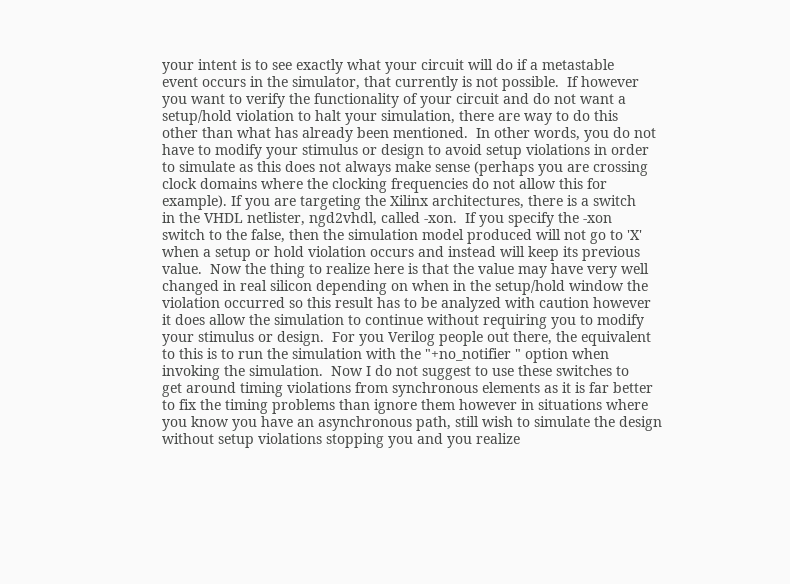your intent is to see exactly what your circuit will do if a metastable
event occurs in the simulator, that currently is not possible.  If however
you want to verify the functionality of your circuit and do not want a
setup/hold violation to halt your simulation, there are way to do this
other than what has already been mentioned.  In other words, you do not
have to modify your stimulus or design to avoid setup violations in order
to simulate as this does not always make sense (perhaps you are crossing
clock domains where the clocking frequencies do not allow this for
example). If you are targeting the Xilinx architectures, there is a switch
in the VHDL netlister, ngd2vhdl, called -xon.  If you specify the -xon
switch to the false, then the simulation model produced will not go to 'X'
when a setup or hold violation occurs and instead will keep its previous
value.  Now the thing to realize here is that the value may have very well
changed in real silicon depending on when in the setup/hold window the
violation occurred so this result has to be analyzed with caution however
it does allow the simulation to continue without requiring you to modify
your stimulus or design.  For you Verilog people out there, the equivalent
to this is to run the simulation with the "+no_notifier " option when
invoking the simulation.  Now I do not suggest to use these switches to
get around timing violations from synchronous elements as it is far better
to fix the timing problems than ignore them however in situations where
you know you have an asynchronous path, still wish to simulate the design
without setup violations stopping you and you realize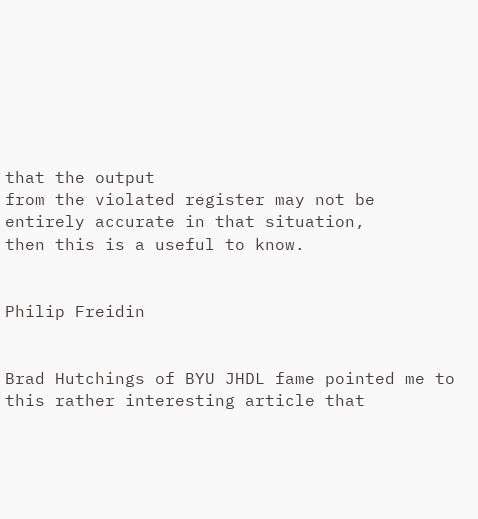that the output
from the violated register may not be entirely accurate in that situation,
then this is a useful to know.


Philip Freidin


Brad Hutchings of BYU JHDL fame pointed me to this rather interesting article that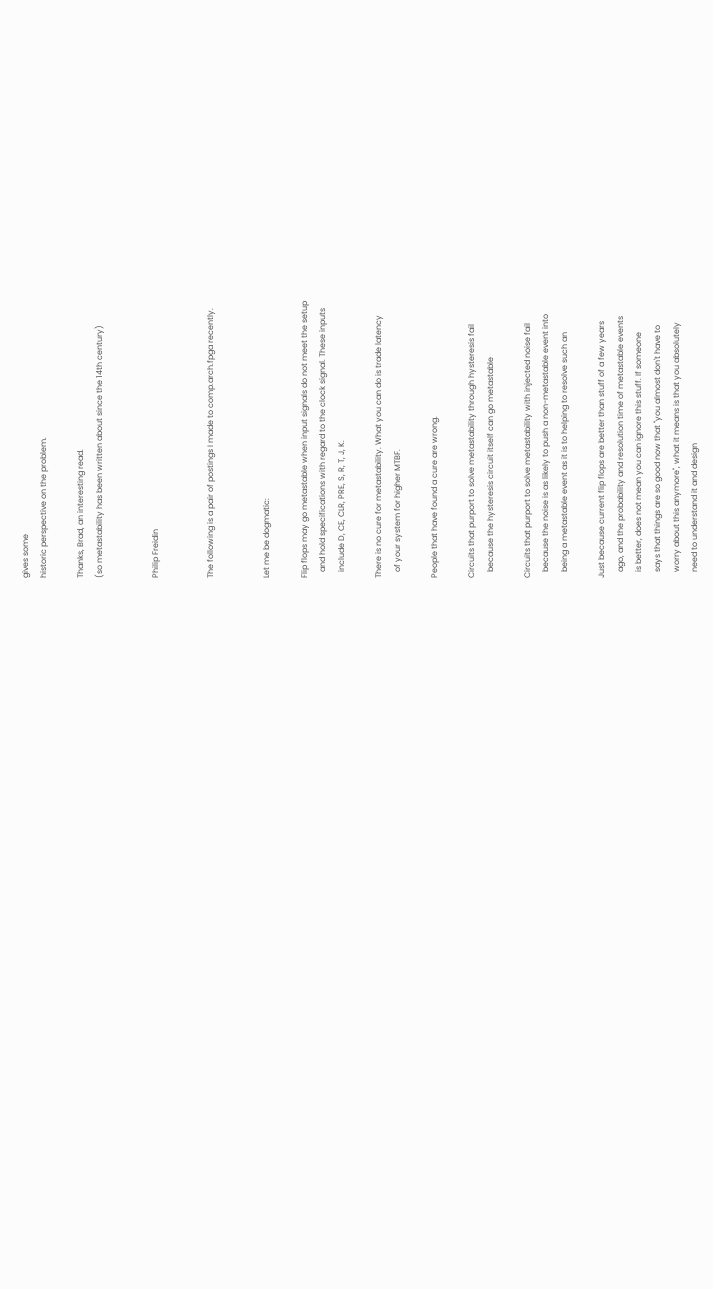gives some
historic perspective on the problem.

Thanks, Brad, an interesting read.
(so metastability has been written about since the 14th century)


Philip Freidin


The following is a pair of postings I made to comp.arch.fpga recently.


Let me be dogmatic:

Flip flops may go metastable when input signals do not meet the setup
   and hold specifications with regard to the clock signal. These inputs
   include D, CE, CLR, PRE, S, R, T, J, K.

There is no cure for metastability. What you can do is trade latency
   of your system for higher MTBF.

People that have found a cure are wrong.

Circuits that purport to solve metastability through hysteresis fail
   because the hysteresis circuit itself can go metastable

Circuits that purport to solve metastability with injected noise fail
   because the noise is as likely to push a non-metastable event into
   being a metastable event as it is to helping to resolve such an

Just because current flip flops are better than stuff of a few years
   ago, and the probability and resolution time of metastable events
   is better, does not mean you can ignore this stuff. If someone
   says that things are so good now that "you almost don't have to
   worry about this anymore", what it means is that you absolutely
   need to understand it and design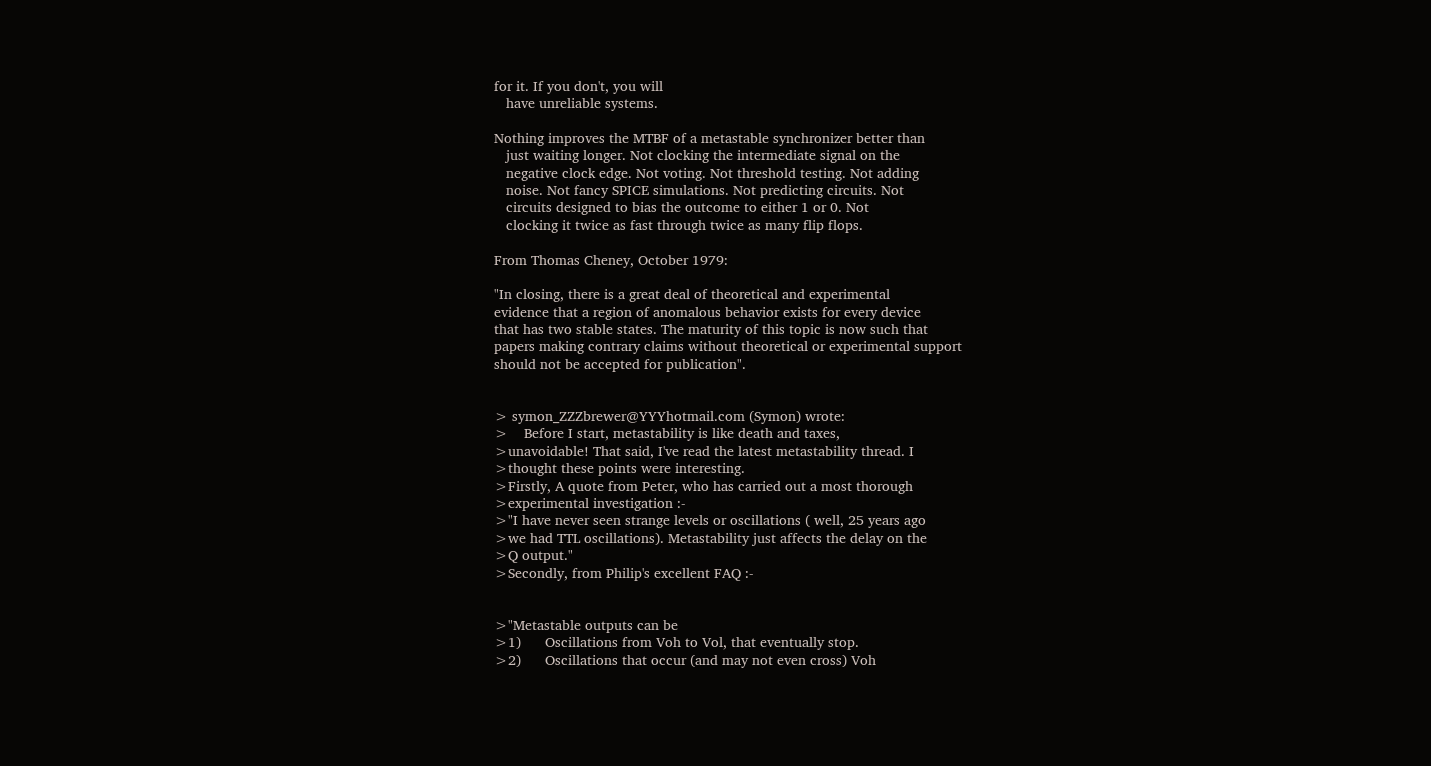for it. If you don't, you will
   have unreliable systems.

Nothing improves the MTBF of a metastable synchronizer better than
   just waiting longer. Not clocking the intermediate signal on the
   negative clock edge. Not voting. Not threshold testing. Not adding
   noise. Not fancy SPICE simulations. Not predicting circuits. Not
   circuits designed to bias the outcome to either 1 or 0. Not
   clocking it twice as fast through twice as many flip flops.

From Thomas Cheney, October 1979:

"In closing, there is a great deal of theoretical and experimental
evidence that a region of anomalous behavior exists for every device
that has two stable states. The maturity of this topic is now such that
papers making contrary claims without theoretical or experimental support
should not be accepted for publication".


> symon_ZZZbrewer@YYYhotmail.com (Symon) wrote:
>    Before I start, metastability is like death and taxes,
>unavoidable! That said, I've read the latest metastability thread. I
>thought these points were interesting.
>Firstly, A quote from Peter, who has carried out a most thorough
>experimental investigation :-
>"I have never seen strange levels or oscillations ( well, 25 years ago
>we had TTL oscillations). Metastability just affects the delay on the
>Q output."
>Secondly, from Philip's excellent FAQ :-


>"Metastable outputs can be
>1)      Oscillations from Voh to Vol, that eventually stop.
>2)      Oscillations that occur (and may not even cross) Voh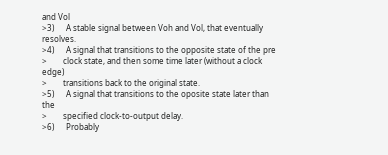and Vol
>3)      A stable signal between Voh and Vol, that eventually resolves.
>4)      A signal that transitions to the opposite state of the pre
>        clock state, and then some time later (without a clock edge)
>        transitions back to the original state.
>5)      A signal that transitions to the oposite state later than the
>        specified clock-to-output delay.
>6)      Probably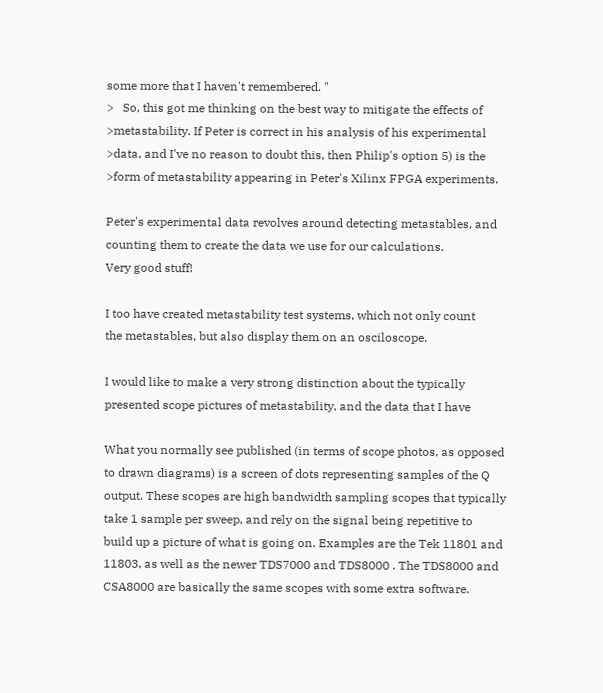some more that I haven't remembered. "
>   So, this got me thinking on the best way to mitigate the effects of
>metastability. If Peter is correct in his analysis of his experimental
>data, and I've no reason to doubt this, then Philip's option 5) is the
>form of metastability appearing in Peter's Xilinx FPGA experiments.

Peter's experimental data revolves around detecting metastables, and
counting them to create the data we use for our calculations.
Very good stuff!

I too have created metastability test systems, which not only count
the metastables, but also display them on an osciloscope.

I would like to make a very strong distinction about the typically
presented scope pictures of metastability, and the data that I have

What you normally see published (in terms of scope photos, as opposed
to drawn diagrams) is a screen of dots representing samples of the Q
output. These scopes are high bandwidth sampling scopes that typically
take 1 sample per sweep, and rely on the signal being repetitive to
build up a picture of what is going on. Examples are the Tek 11801 and
11803, as well as the newer TDS7000 and TDS8000 . The TDS8000 and
CSA8000 are basically the same scopes with some extra software.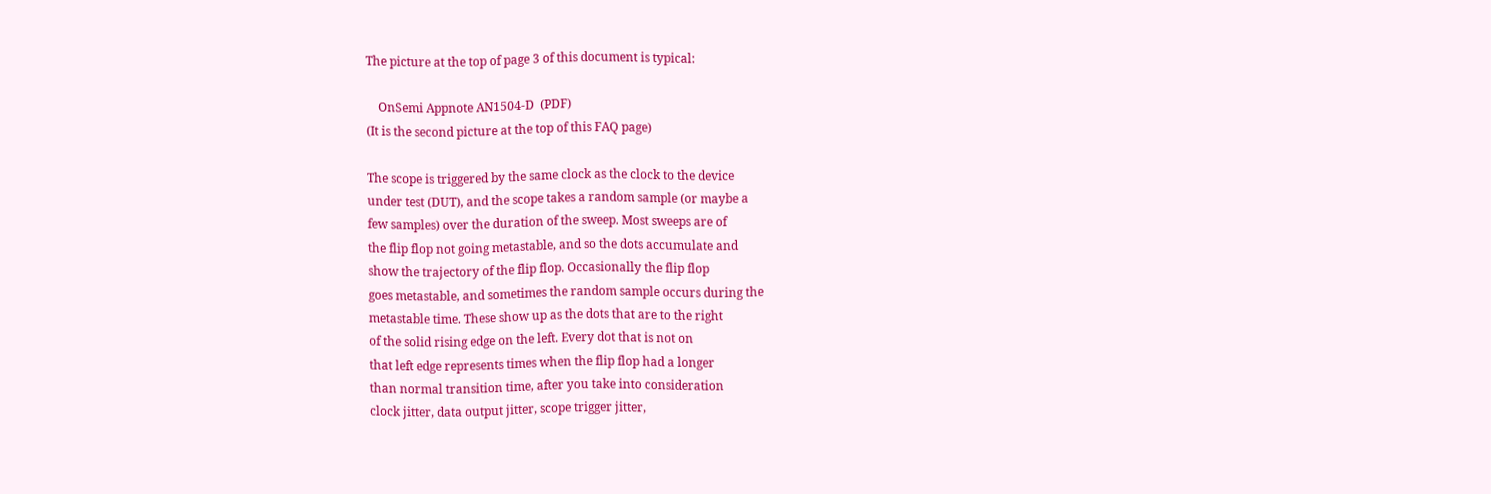The picture at the top of page 3 of this document is typical:

    OnSemi Appnote AN1504-D  (PDF)
(It is the second picture at the top of this FAQ page)

The scope is triggered by the same clock as the clock to the device
under test (DUT), and the scope takes a random sample (or maybe a
few samples) over the duration of the sweep. Most sweeps are of
the flip flop not going metastable, and so the dots accumulate and
show the trajectory of the flip flop. Occasionally the flip flop
goes metastable, and sometimes the random sample occurs during the
metastable time. These show up as the dots that are to the right
of the solid rising edge on the left. Every dot that is not on
that left edge represents times when the flip flop had a longer
than normal transition time, after you take into consideration
clock jitter, data output jitter, scope trigger jitter,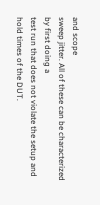and scope
sweep jitter. All of these can be characterized by first doing a
test run that does not violate the setup and hold times of the DUT.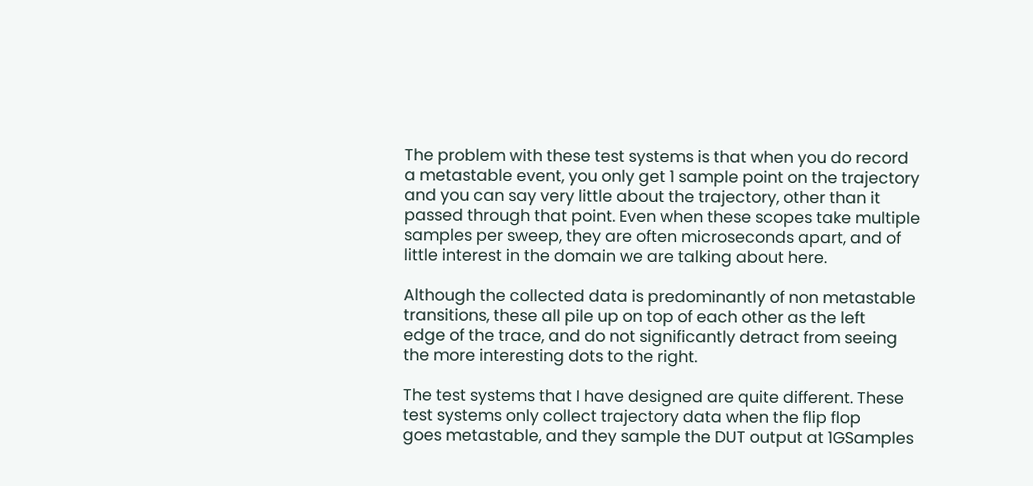The problem with these test systems is that when you do record
a metastable event, you only get 1 sample point on the trajectory
and you can say very little about the trajectory, other than it
passed through that point. Even when these scopes take multiple
samples per sweep, they are often microseconds apart, and of
little interest in the domain we are talking about here.

Although the collected data is predominantly of non metastable
transitions, these all pile up on top of each other as the left
edge of the trace, and do not significantly detract from seeing
the more interesting dots to the right.

The test systems that I have designed are quite different. These
test systems only collect trajectory data when the flip flop
goes metastable, and they sample the DUT output at 1GSamples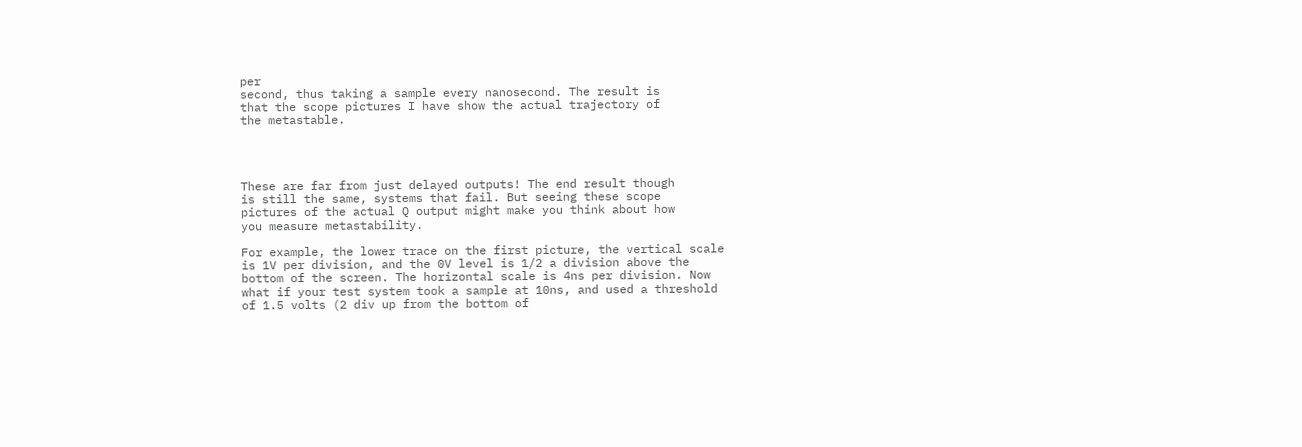per
second, thus taking a sample every nanosecond. The result is
that the scope pictures I have show the actual trajectory of
the metastable.




These are far from just delayed outputs! The end result though
is still the same, systems that fail. But seeing these scope
pictures of the actual Q output might make you think about how
you measure metastability.

For example, the lower trace on the first picture, the vertical scale
is 1V per division, and the 0V level is 1/2 a division above the
bottom of the screen. The horizontal scale is 4ns per division. Now
what if your test system took a sample at 10ns, and used a threshold
of 1.5 volts (2 div up from the bottom of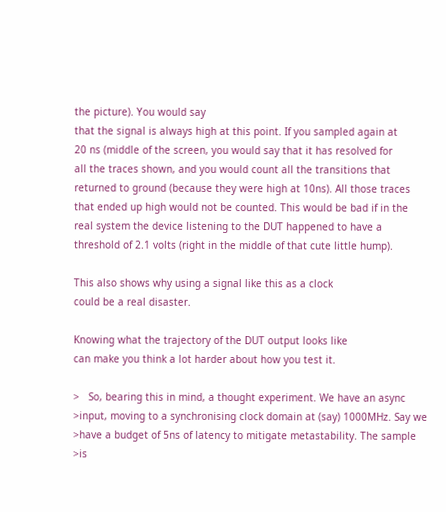the picture). You would say
that the signal is always high at this point. If you sampled again at
20 ns (middle of the screen, you would say that it has resolved for
all the traces shown, and you would count all the transitions that
returned to ground (because they were high at 10ns). All those traces
that ended up high would not be counted. This would be bad if in the
real system the device listening to the DUT happened to have a
threshold of 2.1 volts (right in the middle of that cute little hump).

This also shows why using a signal like this as a clock
could be a real disaster.

Knowing what the trajectory of the DUT output looks like
can make you think a lot harder about how you test it.

>   So, bearing this in mind, a thought experiment. We have an async
>input, moving to a synchronising clock domain at (say) 1000MHz. Say we
>have a budget of 5ns of latency to mitigate metastability. The sample
>is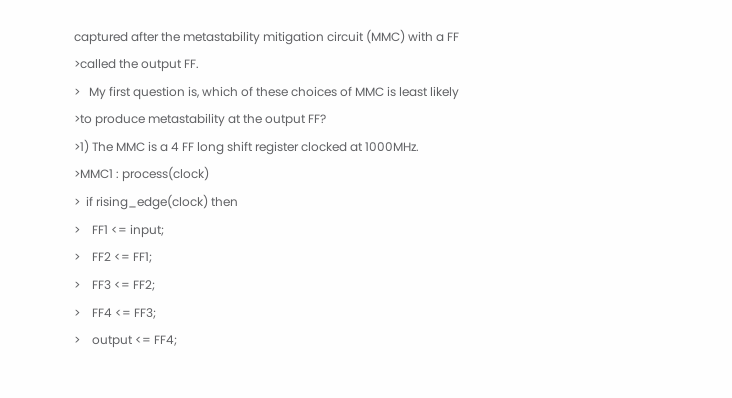captured after the metastability mitigation circuit (MMC) with a FF
>called the output FF.
>   My first question is, which of these choices of MMC is least likely
>to produce metastability at the output FF?
>1) The MMC is a 4 FF long shift register clocked at 1000MHz.
>MMC1 : process(clock)
>  if rising_edge(clock) then
>    FF1 <= input;
>    FF2 <= FF1;
>    FF3 <= FF2;
>    FF4 <= FF3;
>    output <= FF4;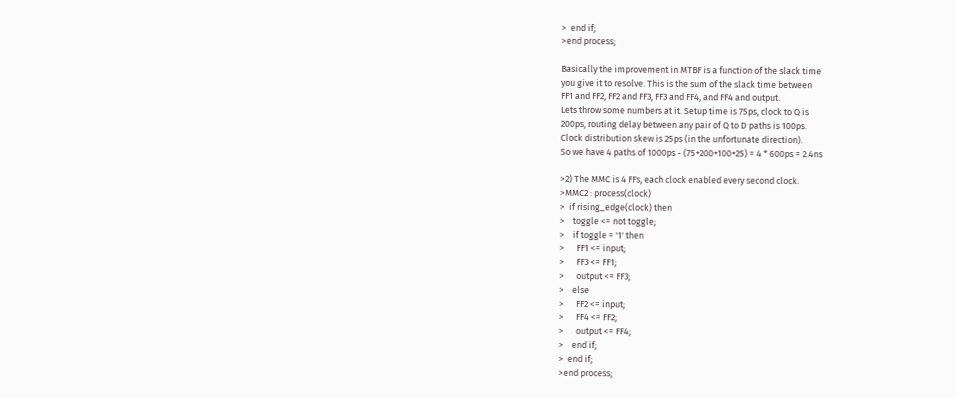>  end if;
>end process;

Basically the improvement in MTBF is a function of the slack time
you give it to resolve. This is the sum of the slack time between
FF1 and FF2, FF2 and FF3, FF3 and FF4, and FF4 and output.
Lets throw some numbers at it. Setup time is 75ps, clock to Q is
200ps, routing delay between any pair of Q to D paths is 100ps.
Clock distribution skew is 25ps (in the unfortunate direction).
So we have 4 paths of 1000ps - (75+200+100+25) = 4 * 600ps = 2.4ns

>2) The MMC is 4 FFs, each clock enabled every second clock.
>MMC2 : process(clock)
>  if rising_edge(clock) then
>    toggle <= not toggle;
>    if toggle = '1' then
>      FF1 <= input;
>      FF3 <= FF1;
>      output <= FF3;
>    else
>      FF2 <= input;
>      FF4 <= FF2;
>      output <= FF4;
>    end if;
>  end if;
>end process;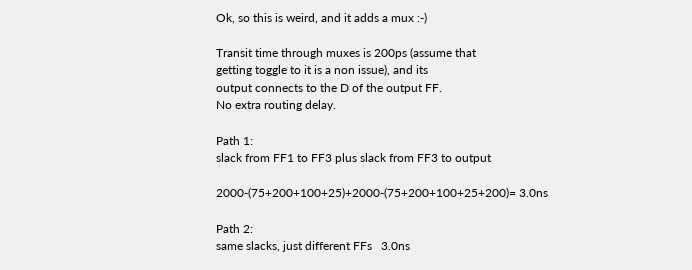Ok, so this is weird, and it adds a mux :-)

Transit time through muxes is 200ps (assume that
getting toggle to it is a non issue), and its
output connects to the D of the output FF.
No extra routing delay.

Path 1:
slack from FF1 to FF3 plus slack from FF3 to output

2000-(75+200+100+25)+2000-(75+200+100+25+200)= 3.0ns

Path 2:
same slacks, just different FFs   3.0ns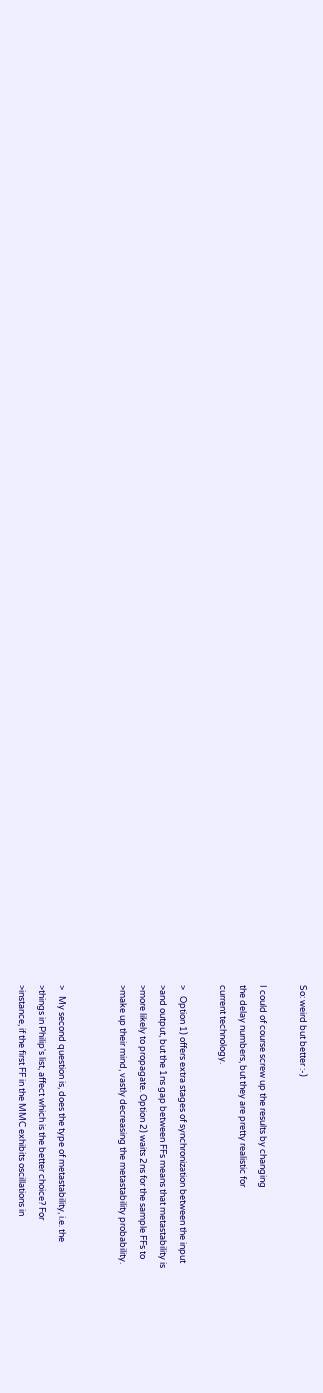So: weird but better :-)

I could of course screw up the results by changing
the delay numbers, but they are pretty realistic for
current technology.

>   Option 1) offers extra stages of synchronization between the input
>and output, but the 1ns gap between FFs means that metastability is
>more likely to propagate. Option 2) waits 2ns for the sample FFs to
>make up their mind, vastly decreasing the metastability probability.


>   My second question is, does the type of metastability, i.e. the
>things in Philip's list, affect which is the better choice? For
>instance, if the first FF in the MMC exhibits oscillations in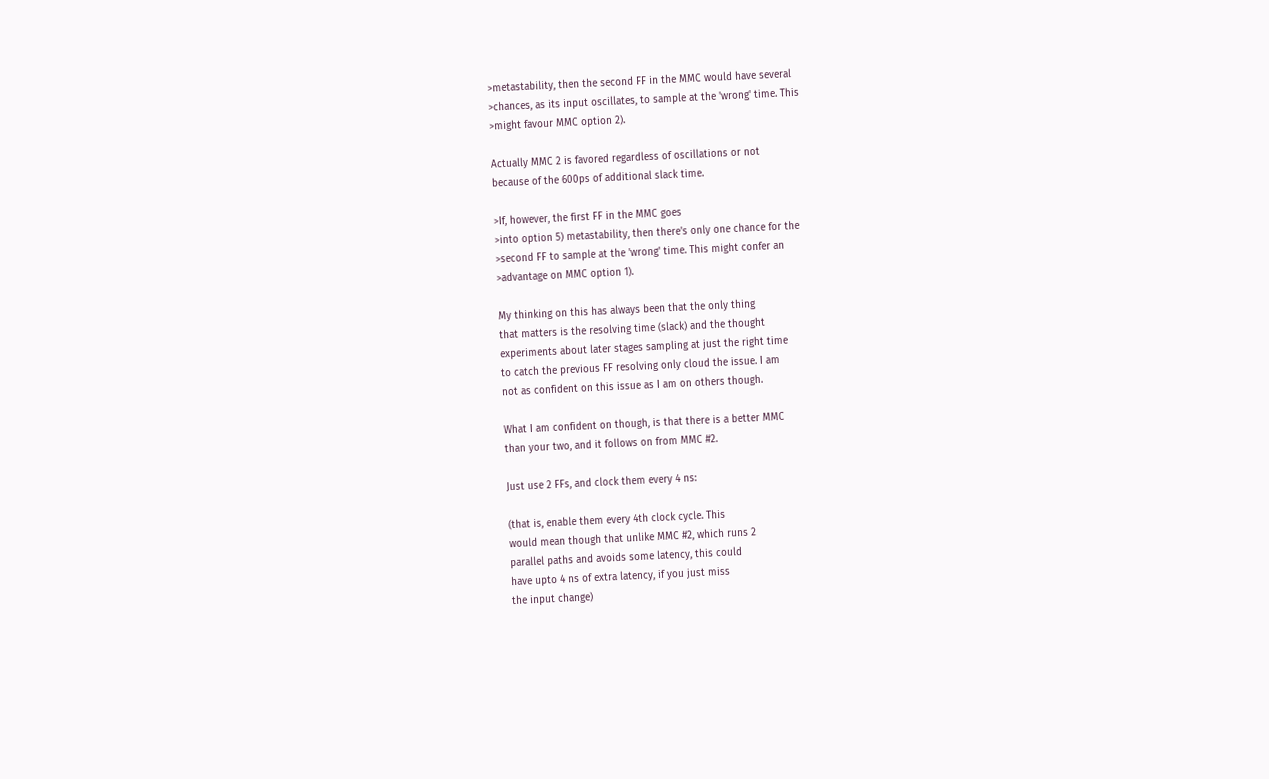>metastability, then the second FF in the MMC would have several
>chances, as its input oscillates, to sample at the 'wrong' time. This
>might favour MMC option 2).

Actually MMC 2 is favored regardless of oscillations or not
because of the 600ps of additional slack time.

>If, however, the first FF in the MMC goes
>into option 5) metastability, then there's only one chance for the
>second FF to sample at the 'wrong' time. This might confer an
>advantage on MMC option 1).

My thinking on this has always been that the only thing
that matters is the resolving time (slack) and the thought
experiments about later stages sampling at just the right time
to catch the previous FF resolving only cloud the issue. I am
not as confident on this issue as I am on others though.

What I am confident on though, is that there is a better MMC
than your two, and it follows on from MMC #2.

Just use 2 FFs, and clock them every 4 ns:

(that is, enable them every 4th clock cycle. This
would mean though that unlike MMC #2, which runs 2
parallel paths and avoids some latency, this could
have upto 4 ns of extra latency, if you just miss
the input change)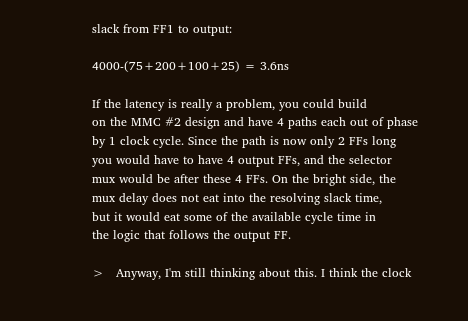slack from FF1 to output:

4000-(75+200+100+25) = 3.6ns

If the latency is really a problem, you could build
on the MMC #2 design and have 4 paths each out of phase
by 1 clock cycle. Since the path is now only 2 FFs long
you would have to have 4 output FFs, and the selector
mux would be after these 4 FFs. On the bright side, the
mux delay does not eat into the resolving slack time,
but it would eat some of the available cycle time in
the logic that follows the output FF.

>   Anyway, I'm still thinking about this. I think the clock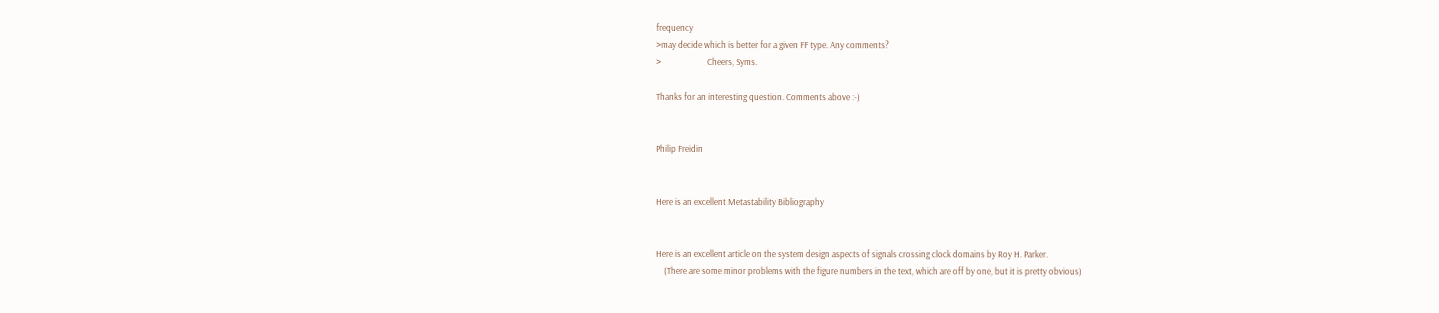frequency
>may decide which is better for a given FF type. Any comments?
>                       Cheers, Syms.

Thanks for an interesting question. Comments above :-)


Philip Freidin


Here is an excellent Metastability Bibliography


Here is an excellent article on the system design aspects of signals crossing clock domains by Roy H. Parker.
    (There are some minor problems with the figure numbers in the text, which are off by one, but it is pretty obvious)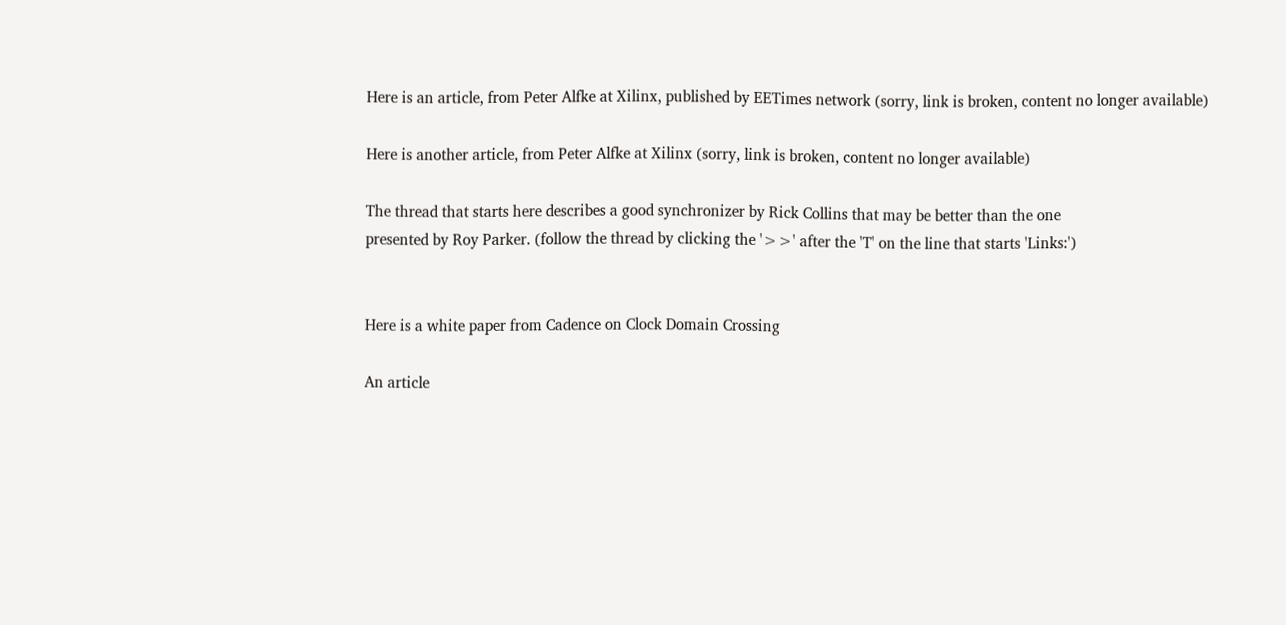Here is an article, from Peter Alfke at Xilinx, published by EETimes network (sorry, link is broken, content no longer available)

Here is another article, from Peter Alfke at Xilinx (sorry, link is broken, content no longer available)

The thread that starts here describes a good synchronizer by Rick Collins that may be better than the one
presented by Roy Parker. (follow the thread by clicking the '>>' after the 'T' on the line that starts 'Links:')


Here is a white paper from Cadence on Clock Domain Crossing

An article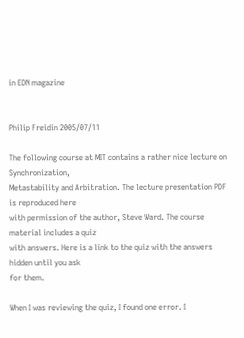in EDN magazine


Philip Freidin 2005/07/11

The following course at MIT contains a rather nice lecture on Synchronization,
Metastability and Arbitration. The lecture presentation PDF is reproduced here
with permission of the author, Steve Ward. The course material includes a quiz
with answers. Here is a link to the quiz with the answers hidden until you ask
for them.

When I was reviewing the quiz, I found one error. I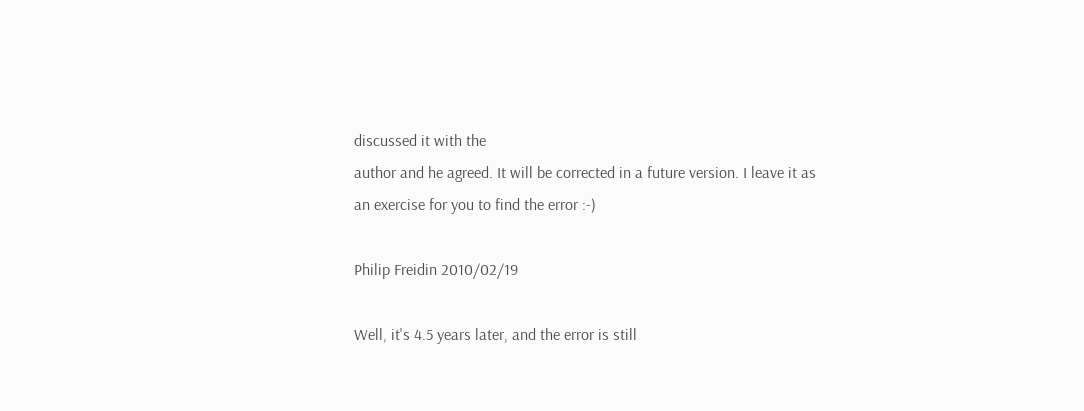discussed it with the
author and he agreed. It will be corrected in a future version. I leave it as
an exercise for you to find the error :-)

Philip Freidin 2010/02/19

Well, it's 4.5 years later, and the error is still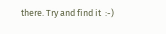there. Try and find it  :-)